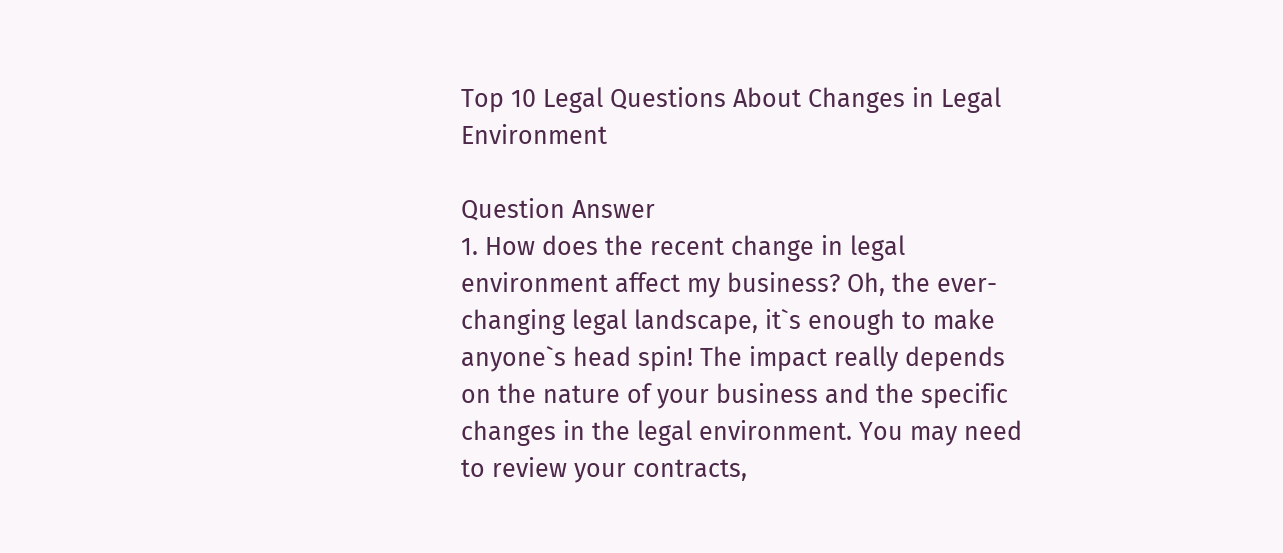Top 10 Legal Questions About Changes in Legal Environment

Question Answer
1. How does the recent change in legal environment affect my business? Oh, the ever-changing legal landscape, it`s enough to make anyone`s head spin! The impact really depends on the nature of your business and the specific changes in the legal environment. You may need to review your contracts,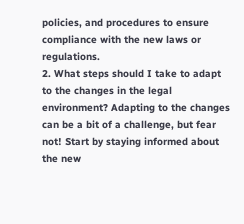policies, and procedures to ensure compliance with the new laws or regulations.
2. What steps should I take to adapt to the changes in the legal environment? Adapting to the changes can be a bit of a challenge, but fear not! Start by staying informed about the new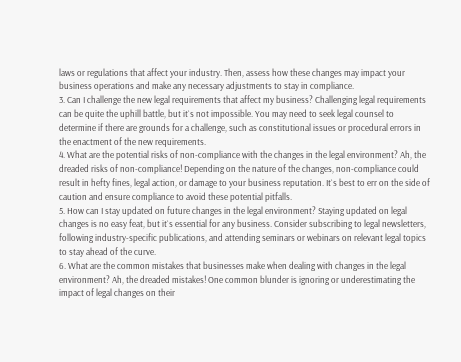laws or regulations that affect your industry. Then, assess how these changes may impact your business operations and make any necessary adjustments to stay in compliance.
3. Can I challenge the new legal requirements that affect my business? Challenging legal requirements can be quite the uphill battle, but it`s not impossible. You may need to seek legal counsel to determine if there are grounds for a challenge, such as constitutional issues or procedural errors in the enactment of the new requirements.
4. What are the potential risks of non-compliance with the changes in the legal environment? Ah, the dreaded risks of non-compliance! Depending on the nature of the changes, non-compliance could result in hefty fines, legal action, or damage to your business reputation. It`s best to err on the side of caution and ensure compliance to avoid these potential pitfalls.
5. How can I stay updated on future changes in the legal environment? Staying updated on legal changes is no easy feat, but it`s essential for any business. Consider subscribing to legal newsletters, following industry-specific publications, and attending seminars or webinars on relevant legal topics to stay ahead of the curve.
6. What are the common mistakes that businesses make when dealing with changes in the legal environment? Ah, the dreaded mistakes! One common blunder is ignoring or underestimating the impact of legal changes on their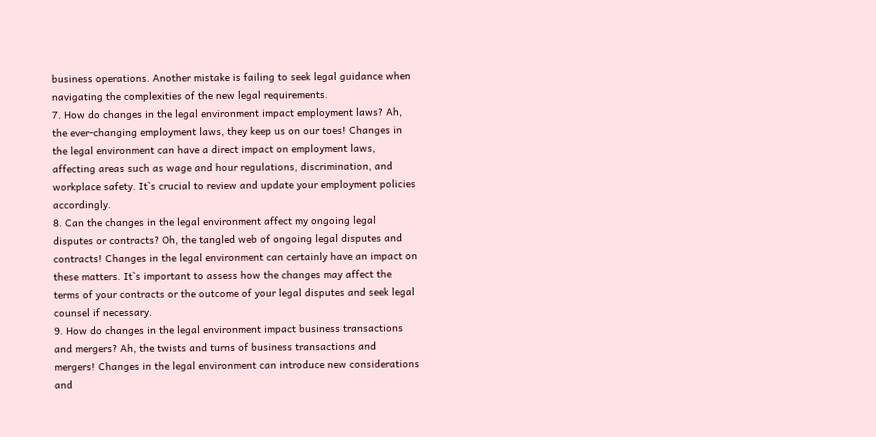business operations. Another mistake is failing to seek legal guidance when navigating the complexities of the new legal requirements.
7. How do changes in the legal environment impact employment laws? Ah, the ever-changing employment laws, they keep us on our toes! Changes in the legal environment can have a direct impact on employment laws, affecting areas such as wage and hour regulations, discrimination, and workplace safety. It`s crucial to review and update your employment policies accordingly.
8. Can the changes in the legal environment affect my ongoing legal disputes or contracts? Oh, the tangled web of ongoing legal disputes and contracts! Changes in the legal environment can certainly have an impact on these matters. It`s important to assess how the changes may affect the terms of your contracts or the outcome of your legal disputes and seek legal counsel if necessary.
9. How do changes in the legal environment impact business transactions and mergers? Ah, the twists and turns of business transactions and mergers! Changes in the legal environment can introduce new considerations and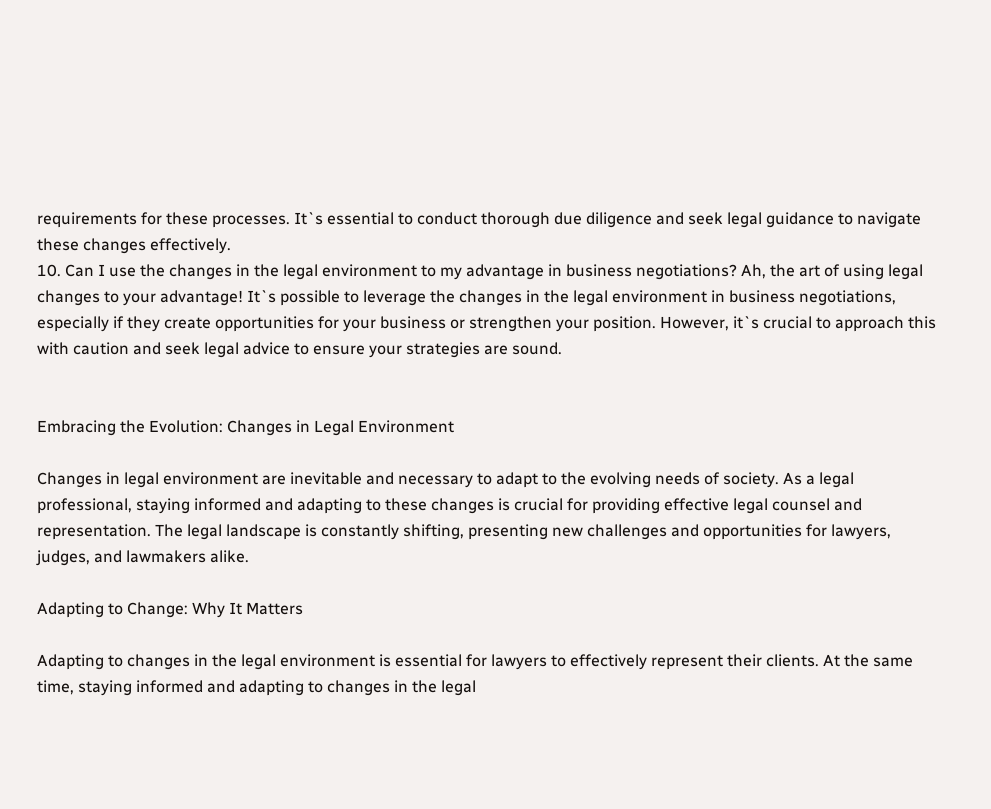requirements for these processes. It`s essential to conduct thorough due diligence and seek legal guidance to navigate these changes effectively.
10. Can I use the changes in the legal environment to my advantage in business negotiations? Ah, the art of using legal changes to your advantage! It`s possible to leverage the changes in the legal environment in business negotiations, especially if they create opportunities for your business or strengthen your position. However, it`s crucial to approach this with caution and seek legal advice to ensure your strategies are sound.


Embracing the Evolution: Changes in Legal Environment

Changes in legal environment are inevitable and necessary to adapt to the evolving needs of society. As a legal professional, staying informed and adapting to these changes is crucial for providing effective legal counsel and representation. The legal landscape is constantly shifting, presenting new challenges and opportunities for lawyers, judges, and lawmakers alike.

Adapting to Change: Why It Matters

Adapting to changes in the legal environment is essential for lawyers to effectively represent their clients. At the same time, staying informed and adapting to changes in the legal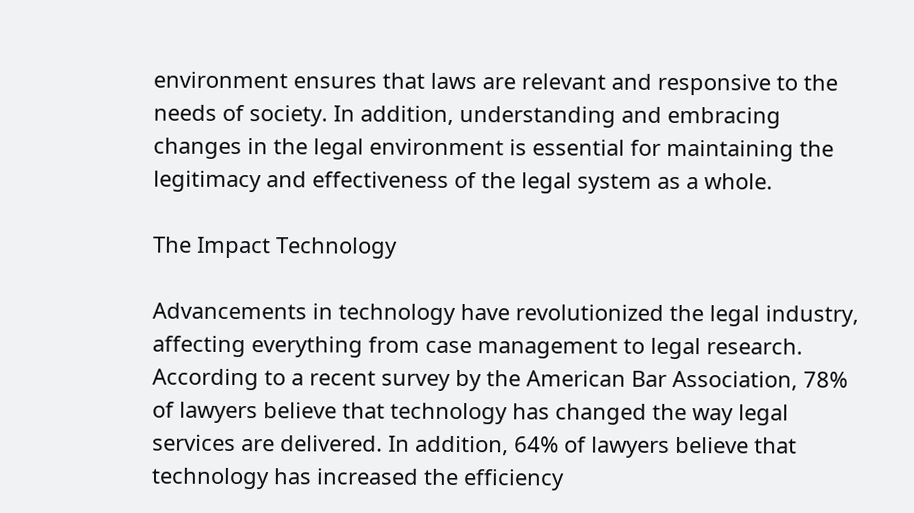environment ensures that laws are relevant and responsive to the needs of society. In addition, understanding and embracing changes in the legal environment is essential for maintaining the legitimacy and effectiveness of the legal system as a whole.

The Impact Technology

Advancements in technology have revolutionized the legal industry, affecting everything from case management to legal research. According to a recent survey by the American Bar Association, 78% of lawyers believe that technology has changed the way legal services are delivered. In addition, 64% of lawyers believe that technology has increased the efficiency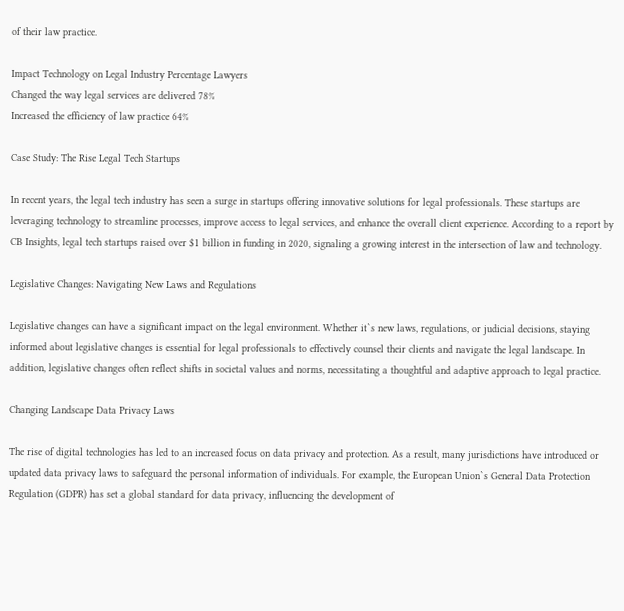of their law practice.

Impact Technology on Legal Industry Percentage Lawyers
Changed the way legal services are delivered 78%
Increased the efficiency of law practice 64%

Case Study: The Rise Legal Tech Startups

In recent years, the legal tech industry has seen a surge in startups offering innovative solutions for legal professionals. These startups are leveraging technology to streamline processes, improve access to legal services, and enhance the overall client experience. According to a report by CB Insights, legal tech startups raised over $1 billion in funding in 2020, signaling a growing interest in the intersection of law and technology.

Legislative Changes: Navigating New Laws and Regulations

Legislative changes can have a significant impact on the legal environment. Whether it`s new laws, regulations, or judicial decisions, staying informed about legislative changes is essential for legal professionals to effectively counsel their clients and navigate the legal landscape. In addition, legislative changes often reflect shifts in societal values and norms, necessitating a thoughtful and adaptive approach to legal practice.

Changing Landscape Data Privacy Laws

The rise of digital technologies has led to an increased focus on data privacy and protection. As a result, many jurisdictions have introduced or updated data privacy laws to safeguard the personal information of individuals. For example, the European Union`s General Data Protection Regulation (GDPR) has set a global standard for data privacy, influencing the development of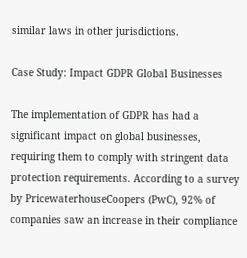similar laws in other jurisdictions.

Case Study: Impact GDPR Global Businesses

The implementation of GDPR has had a significant impact on global businesses, requiring them to comply with stringent data protection requirements. According to a survey by PricewaterhouseCoopers (PwC), 92% of companies saw an increase in their compliance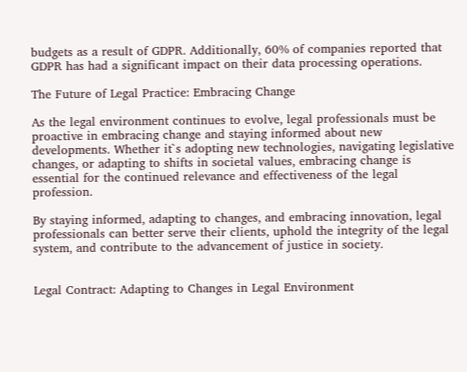budgets as a result of GDPR. Additionally, 60% of companies reported that GDPR has had a significant impact on their data processing operations.

The Future of Legal Practice: Embracing Change

As the legal environment continues to evolve, legal professionals must be proactive in embracing change and staying informed about new developments. Whether it`s adopting new technologies, navigating legislative changes, or adapting to shifts in societal values, embracing change is essential for the continued relevance and effectiveness of the legal profession.

By staying informed, adapting to changes, and embracing innovation, legal professionals can better serve their clients, uphold the integrity of the legal system, and contribute to the advancement of justice in society.


Legal Contract: Adapting to Changes in Legal Environment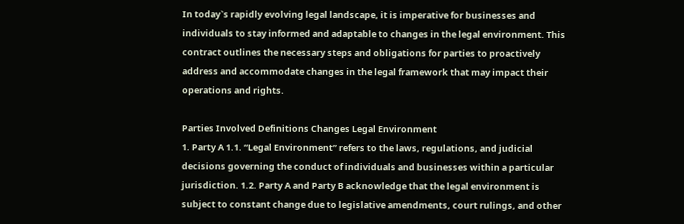In today`s rapidly evolving legal landscape, it is imperative for businesses and individuals to stay informed and adaptable to changes in the legal environment. This contract outlines the necessary steps and obligations for parties to proactively address and accommodate changes in the legal framework that may impact their operations and rights.

Parties Involved Definitions Changes Legal Environment
1. Party A 1.1. “Legal Environment” refers to the laws, regulations, and judicial decisions governing the conduct of individuals and businesses within a particular jurisdiction. 1.2. Party A and Party B acknowledge that the legal environment is subject to constant change due to legislative amendments, court rulings, and other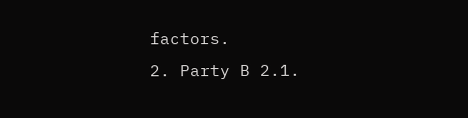factors.
2. Party B 2.1.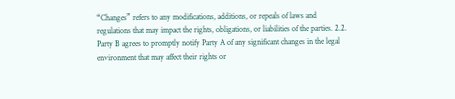“Changes” refers to any modifications, additions, or repeals of laws and regulations that may impact the rights, obligations, or liabilities of the parties. 2.2. Party B agrees to promptly notify Party A of any significant changes in the legal environment that may affect their rights or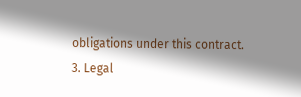obligations under this contract.
3. Legal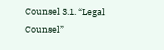Counsel 3.1. “Legal Counsel”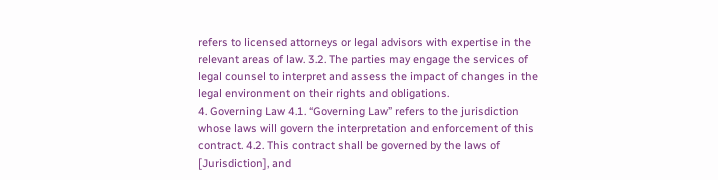refers to licensed attorneys or legal advisors with expertise in the relevant areas of law. 3.2. The parties may engage the services of legal counsel to interpret and assess the impact of changes in the legal environment on their rights and obligations.
4. Governing Law 4.1. “Governing Law” refers to the jurisdiction whose laws will govern the interpretation and enforcement of this contract. 4.2. This contract shall be governed by the laws of [Jurisdiction], and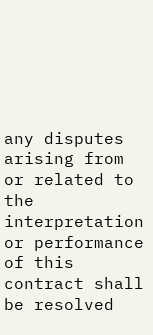any disputes arising from or related to the interpretation or performance of this contract shall be resolved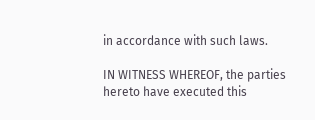in accordance with such laws.

IN WITNESS WHEREOF, the parties hereto have executed this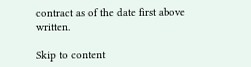contract as of the date first above written.

Skip to content